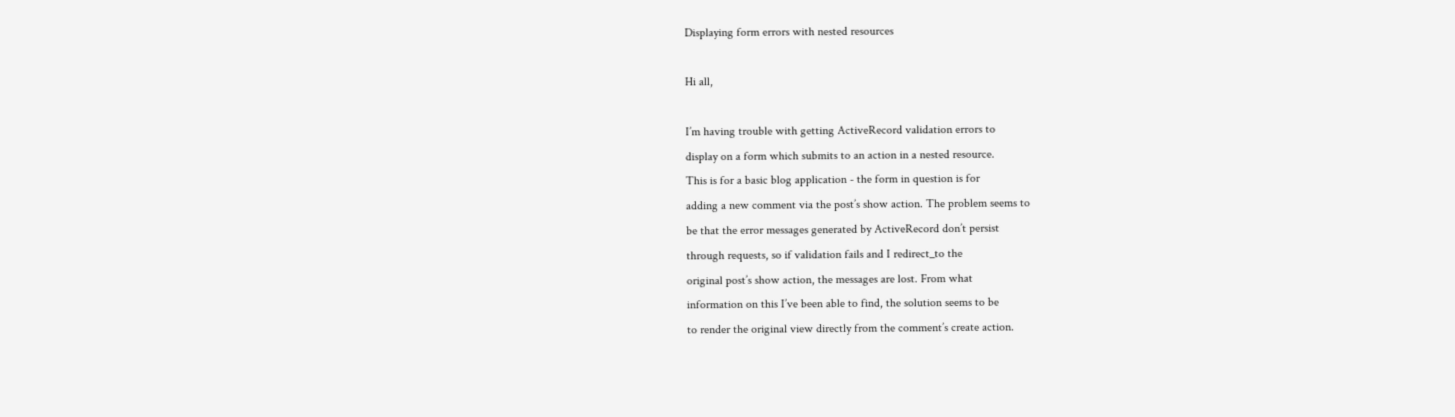Displaying form errors with nested resources

Hi all,

I’m having trouble with getting ActiveRecord validation errors to
display on a form which submits to an action in a nested resource.
This is for a basic blog application - the form in question is for
adding a new comment via the post’s show action. The problem seems to
be that the error messages generated by ActiveRecord don’t persist
through requests, so if validation fails and I redirect_to the
original post’s show action, the messages are lost. From what
information on this I’ve been able to find, the solution seems to be
to render the original view directly from the comment’s create action.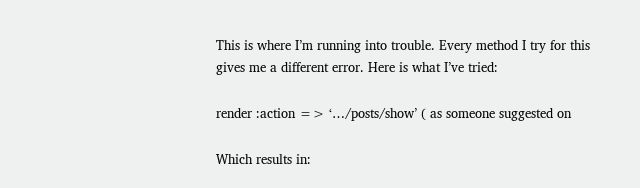This is where I’m running into trouble. Every method I try for this
gives me a different error. Here is what I’ve tried:

render :action => ‘…/posts/show’ ( as someone suggested on

Which results in: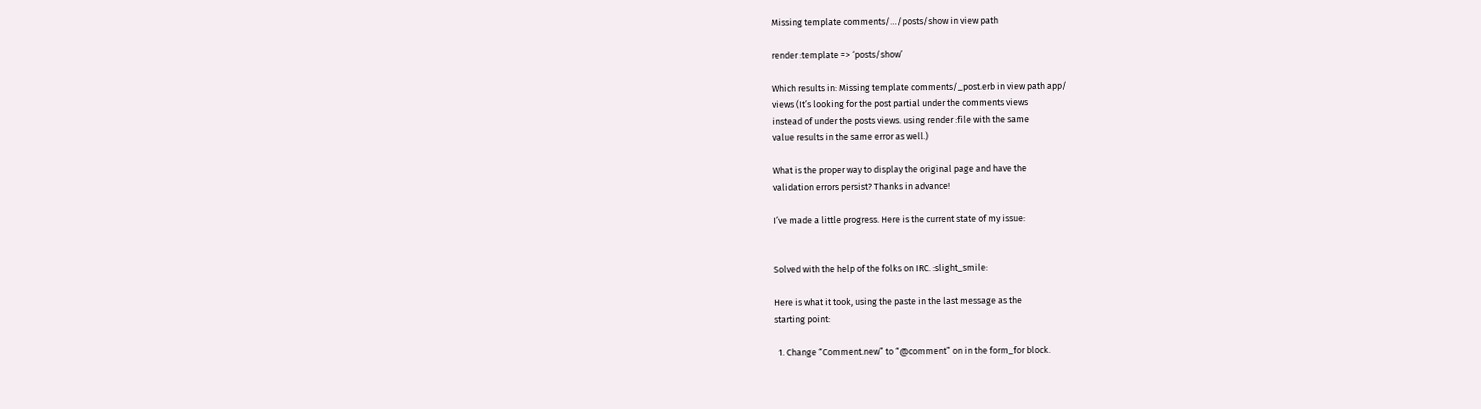Missing template comments/…/posts/show in view path

render :template => ‘posts/show’

Which results in: Missing template comments/_post.erb in view path app/
views (It’s looking for the post partial under the comments views
instead of under the posts views. using render :file with the same
value results in the same error as well.)

What is the proper way to display the original page and have the
validation errors persist? Thanks in advance!

I’ve made a little progress. Here is the current state of my issue:


Solved with the help of the folks on IRC. :slight_smile:

Here is what it took, using the paste in the last message as the
starting point:

  1. Change “Comment.new” to “@comment” on in the form_for block.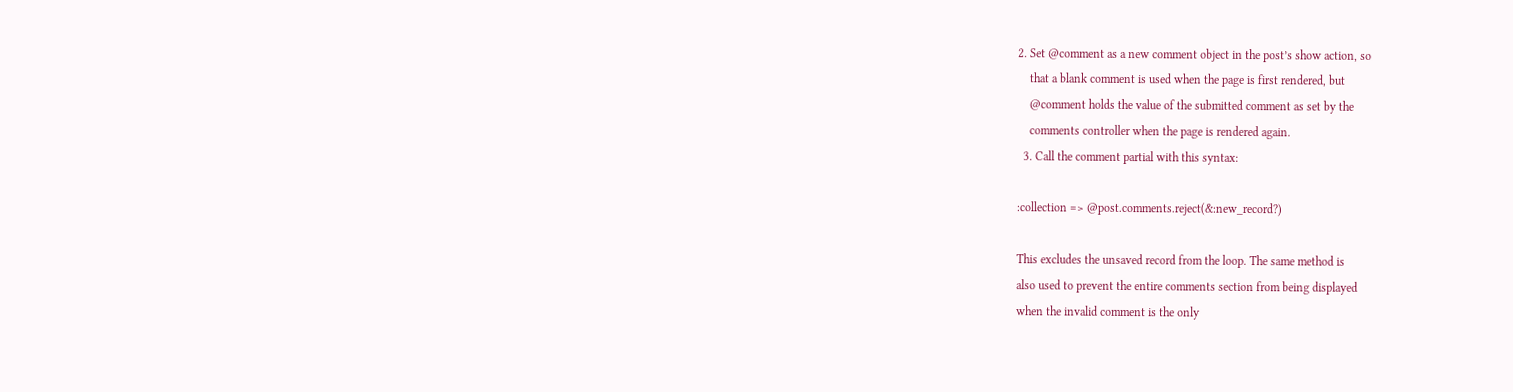2. Set @comment as a new comment object in the post’s show action, so
    that a blank comment is used when the page is first rendered, but
    @comment holds the value of the submitted comment as set by the
    comments controller when the page is rendered again.
  3. Call the comment partial with this syntax:

:collection => @post.comments.reject(&:new_record?)

This excludes the unsaved record from the loop. The same method is
also used to prevent the entire comments section from being displayed
when the invalid comment is the only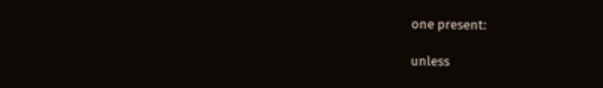one present:

unless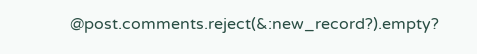@post.comments.reject(&:new_record?).empty?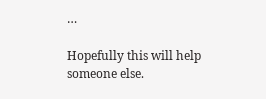…

Hopefully this will help someone else.